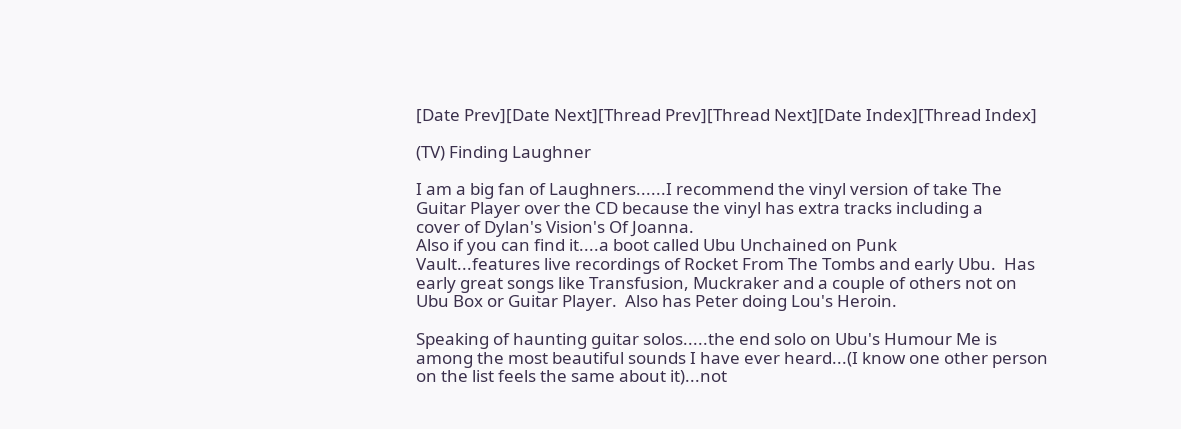[Date Prev][Date Next][Thread Prev][Thread Next][Date Index][Thread Index]

(TV) Finding Laughner

I am a big fan of Laughners......I recommend the vinyl version of take The
Guitar Player over the CD because the vinyl has extra tracks including a
cover of Dylan's Vision's Of Joanna.
Also if you can find it....a boot called Ubu Unchained on Punk
Vault...features live recordings of Rocket From The Tombs and early Ubu.  Has
early great songs like Transfusion, Muckraker and a couple of others not on
Ubu Box or Guitar Player.  Also has Peter doing Lou's Heroin.

Speaking of haunting guitar solos.....the end solo on Ubu's Humour Me is
among the most beautiful sounds I have ever heard...(I know one other person
on the list feels the same about it)...not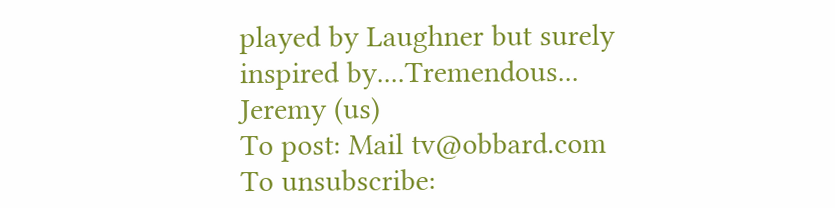played by Laughner but surely
inspired by....Tremendous...
Jeremy (us)
To post: Mail tv@obbard.com
To unsubscribe: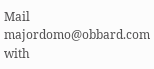Mail majordomo@obbard.com with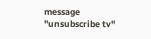message "unsubscribe tv"